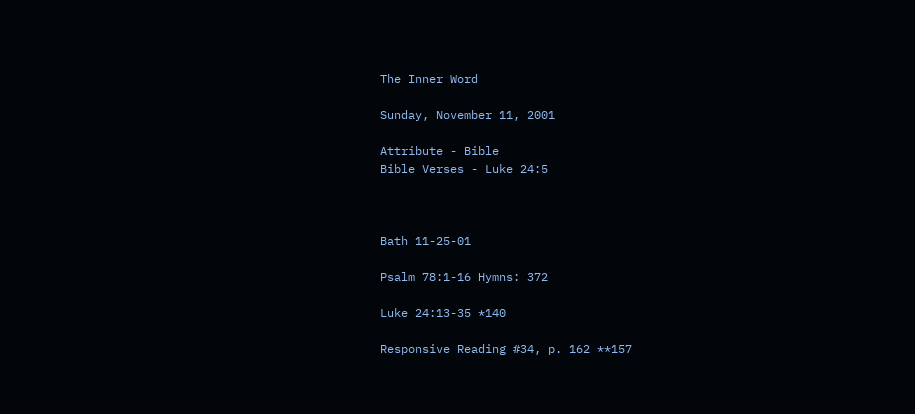The Inner Word

Sunday, November 11, 2001

Attribute - Bible
Bible Verses - Luke 24:5



Bath 11-25-01

Psalm 78:1-16 Hymns: 372

Luke 24:13-35 *140

Responsive Reading #34, p. 162 **157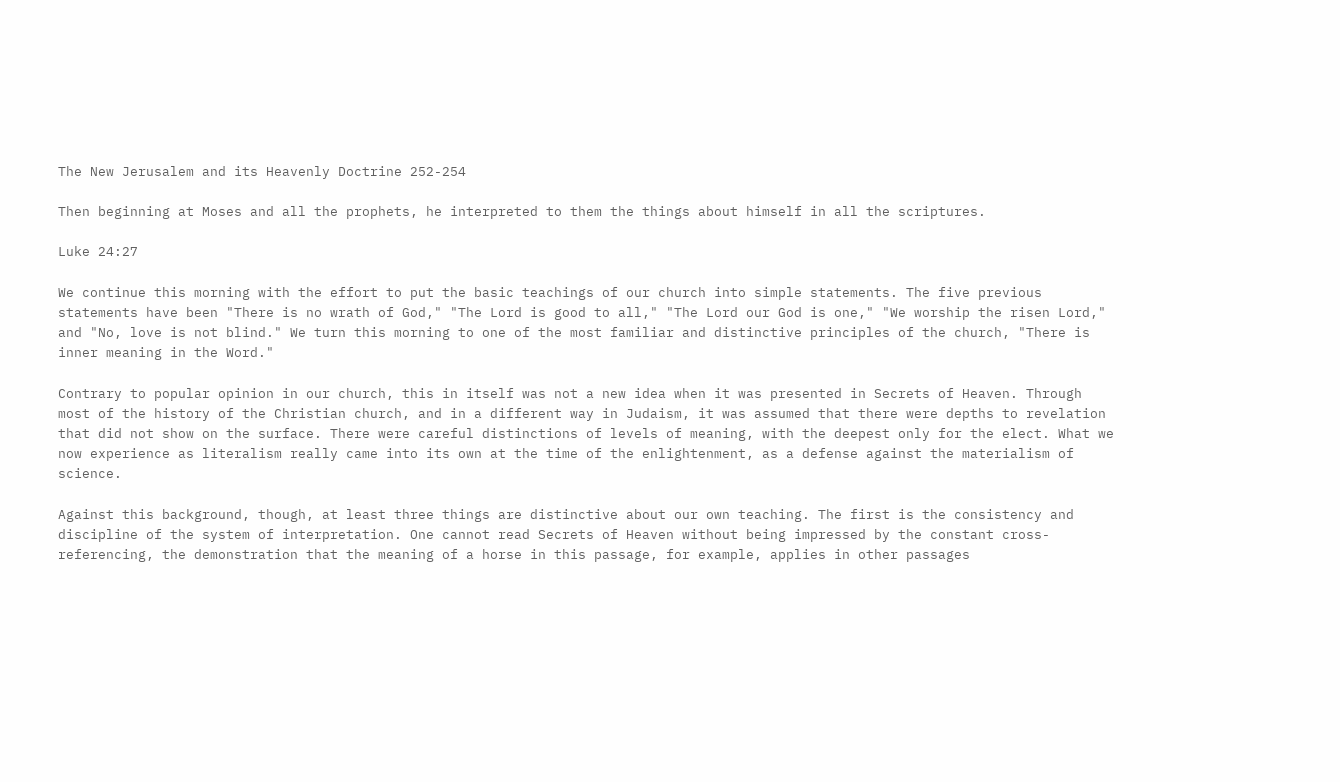The New Jerusalem and its Heavenly Doctrine 252-254

Then beginning at Moses and all the prophets, he interpreted to them the things about himself in all the scriptures.

Luke 24:27

We continue this morning with the effort to put the basic teachings of our church into simple statements. The five previous statements have been "There is no wrath of God," "The Lord is good to all," "The Lord our God is one," "We worship the risen Lord," and "No, love is not blind." We turn this morning to one of the most familiar and distinctive principles of the church, "There is inner meaning in the Word."

Contrary to popular opinion in our church, this in itself was not a new idea when it was presented in Secrets of Heaven. Through most of the history of the Christian church, and in a different way in Judaism, it was assumed that there were depths to revelation that did not show on the surface. There were careful distinctions of levels of meaning, with the deepest only for the elect. What we now experience as literalism really came into its own at the time of the enlightenment, as a defense against the materialism of science.

Against this background, though, at least three things are distinctive about our own teaching. The first is the consistency and discipline of the system of interpretation. One cannot read Secrets of Heaven without being impressed by the constant cross-referencing, the demonstration that the meaning of a horse in this passage, for example, applies in other passages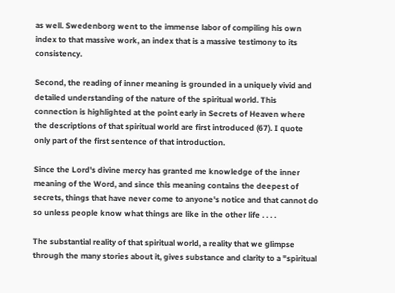as well. Swedenborg went to the immense labor of compiling his own index to that massive work, an index that is a massive testimony to its consistency.

Second, the reading of inner meaning is grounded in a uniquely vivid and detailed understanding of the nature of the spiritual world. This connection is highlighted at the point early in Secrets of Heaven where the descriptions of that spiritual world are first introduced (67). I quote only part of the first sentence of that introduction.

Since the Lord's divine mercy has granted me knowledge of the inner meaning of the Word, and since this meaning contains the deepest of secrets, things that have never come to anyone's notice and that cannot do so unless people know what things are like in the other life . . . .

The substantial reality of that spiritual world, a reality that we glimpse through the many stories about it, gives substance and clarity to a "spiritual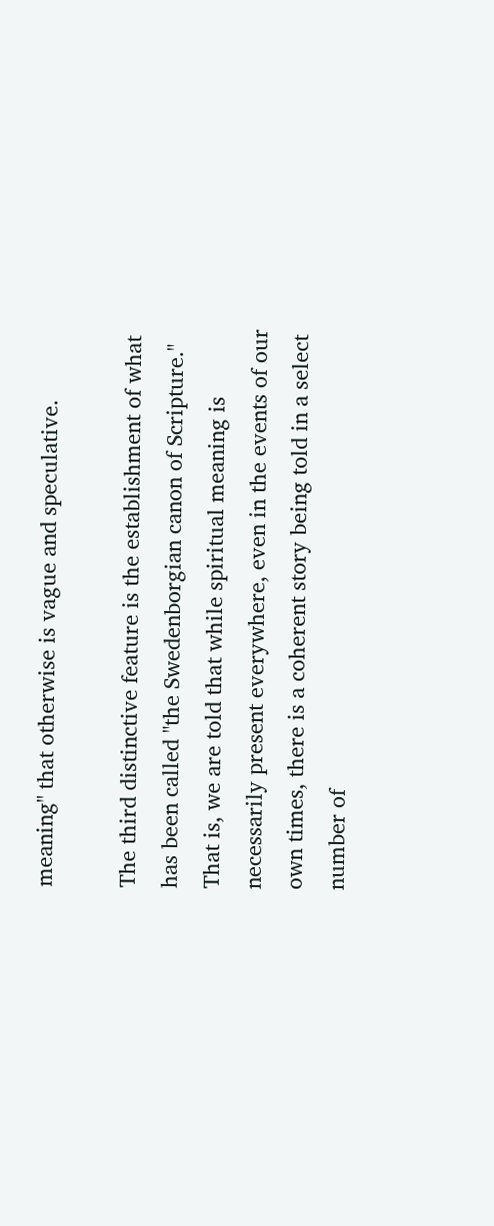meaning" that otherwise is vague and speculative.

The third distinctive feature is the establishment of what has been called "the Swedenborgian canon of Scripture." That is, we are told that while spiritual meaning is necessarily present everywhere, even in the events of our own times, there is a coherent story being told in a select number of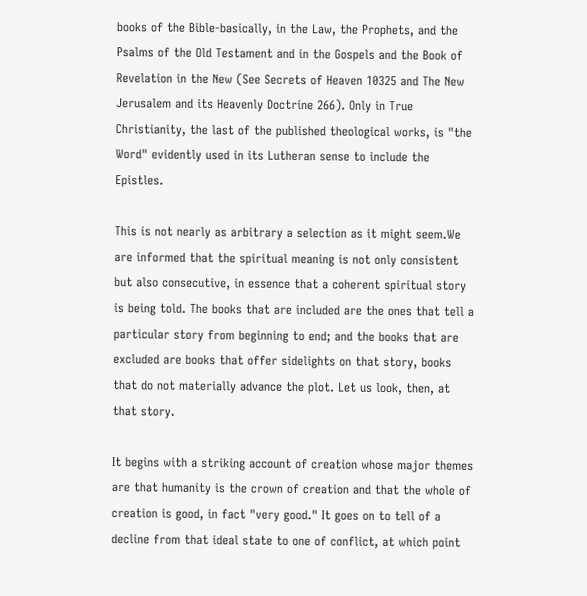books of the Bible-basically, in the Law, the Prophets, and the Psalms of the Old Testament and in the Gospels and the Book of Revelation in the New (See Secrets of Heaven 10325 and The New Jerusalem and its Heavenly Doctrine 266). Only in True Christianity, the last of the published theological works, is "the Word" evidently used in its Lutheran sense to include the Epistles.

This is not nearly as arbitrary a selection as it might seem.We are informed that the spiritual meaning is not only consistent but also consecutive, in essence that a coherent spiritual story is being told. The books that are included are the ones that tell a particular story from beginning to end; and the books that are excluded are books that offer sidelights on that story, books that do not materially advance the plot. Let us look, then, at that story.

It begins with a striking account of creation whose major themes are that humanity is the crown of creation and that the whole of creation is good, in fact "very good." It goes on to tell of a decline from that ideal state to one of conflict, at which point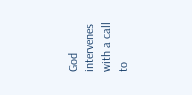God intervenes with a call to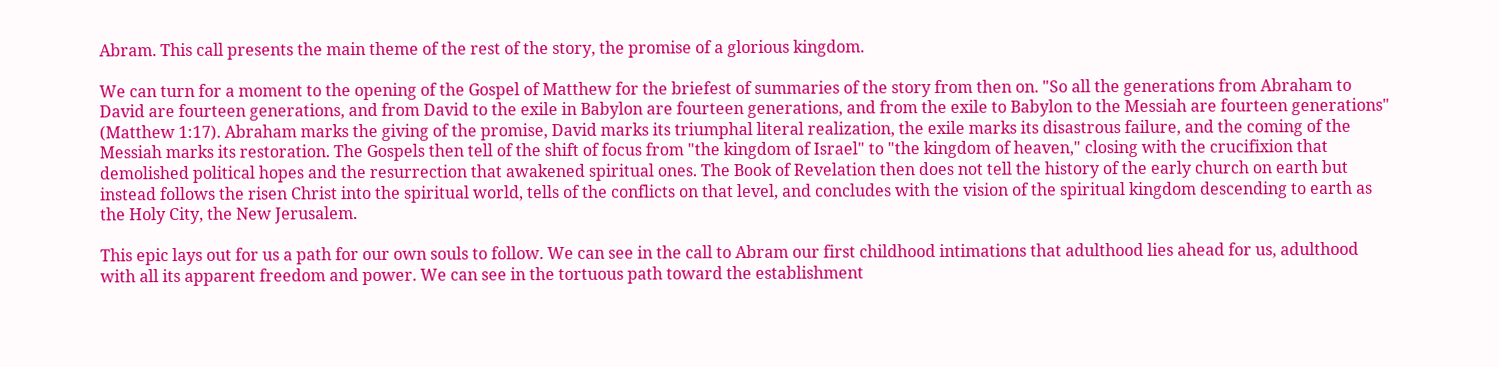Abram. This call presents the main theme of the rest of the story, the promise of a glorious kingdom.

We can turn for a moment to the opening of the Gospel of Matthew for the briefest of summaries of the story from then on. "So all the generations from Abraham to David are fourteen generations, and from David to the exile in Babylon are fourteen generations, and from the exile to Babylon to the Messiah are fourteen generations" (Matthew 1:17). Abraham marks the giving of the promise, David marks its triumphal literal realization, the exile marks its disastrous failure, and the coming of the Messiah marks its restoration. The Gospels then tell of the shift of focus from "the kingdom of Israel" to "the kingdom of heaven," closing with the crucifixion that demolished political hopes and the resurrection that awakened spiritual ones. The Book of Revelation then does not tell the history of the early church on earth but instead follows the risen Christ into the spiritual world, tells of the conflicts on that level, and concludes with the vision of the spiritual kingdom descending to earth as the Holy City, the New Jerusalem.

This epic lays out for us a path for our own souls to follow. We can see in the call to Abram our first childhood intimations that adulthood lies ahead for us, adulthood with all its apparent freedom and power. We can see in the tortuous path toward the establishment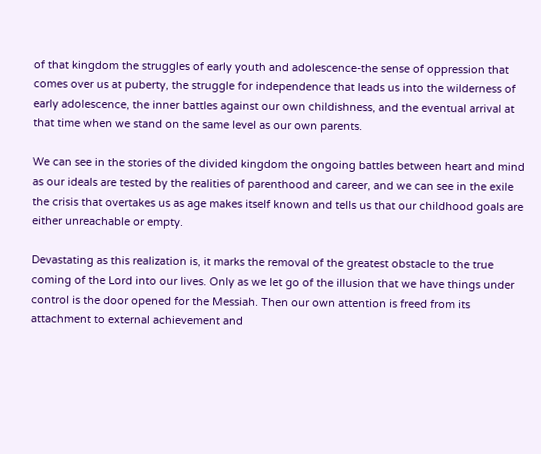of that kingdom the struggles of early youth and adolescence-the sense of oppression that comes over us at puberty, the struggle for independence that leads us into the wilderness of early adolescence, the inner battles against our own childishness, and the eventual arrival at that time when we stand on the same level as our own parents.

We can see in the stories of the divided kingdom the ongoing battles between heart and mind as our ideals are tested by the realities of parenthood and career, and we can see in the exile the crisis that overtakes us as age makes itself known and tells us that our childhood goals are either unreachable or empty.

Devastating as this realization is, it marks the removal of the greatest obstacle to the true coming of the Lord into our lives. Only as we let go of the illusion that we have things under control is the door opened for the Messiah. Then our own attention is freed from its attachment to external achievement and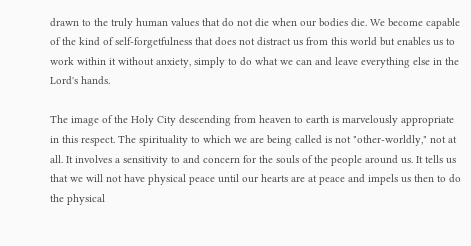drawn to the truly human values that do not die when our bodies die. We become capable of the kind of self-forgetfulness that does not distract us from this world but enables us to work within it without anxiety, simply to do what we can and leave everything else in the Lord's hands.

The image of the Holy City descending from heaven to earth is marvelously appropriate in this respect. The spirituality to which we are being called is not "other-worldly," not at all. It involves a sensitivity to and concern for the souls of the people around us. It tells us that we will not have physical peace until our hearts are at peace and impels us then to do the physical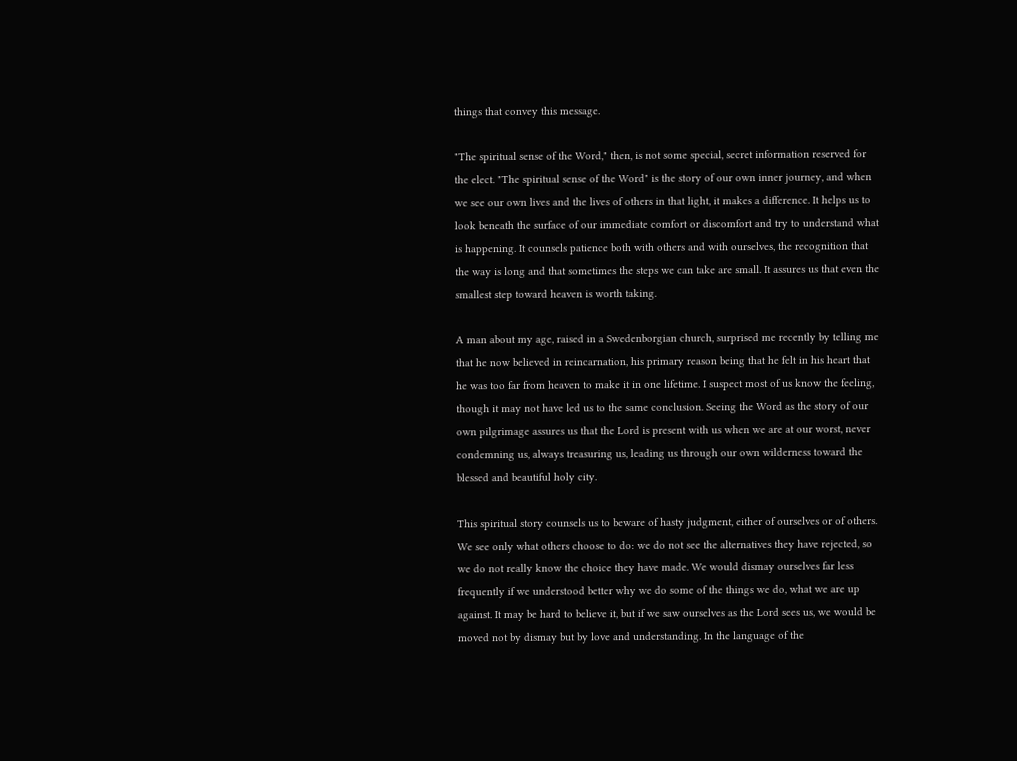things that convey this message.

"The spiritual sense of the Word," then, is not some special, secret information reserved for the elect. "The spiritual sense of the Word" is the story of our own inner journey, and when we see our own lives and the lives of others in that light, it makes a difference. It helps us to look beneath the surface of our immediate comfort or discomfort and try to understand what is happening. It counsels patience both with others and with ourselves, the recognition that the way is long and that sometimes the steps we can take are small. It assures us that even the smallest step toward heaven is worth taking.

A man about my age, raised in a Swedenborgian church, surprised me recently by telling me that he now believed in reincarnation, his primary reason being that he felt in his heart that he was too far from heaven to make it in one lifetime. I suspect most of us know the feeling, though it may not have led us to the same conclusion. Seeing the Word as the story of our own pilgrimage assures us that the Lord is present with us when we are at our worst, never condemning us, always treasuring us, leading us through our own wilderness toward the blessed and beautiful holy city.

This spiritual story counsels us to beware of hasty judgment, either of ourselves or of others. We see only what others choose to do: we do not see the alternatives they have rejected, so we do not really know the choice they have made. We would dismay ourselves far less frequently if we understood better why we do some of the things we do, what we are up against. It may be hard to believe it, but if we saw ourselves as the Lord sees us, we would be moved not by dismay but by love and understanding. In the language of the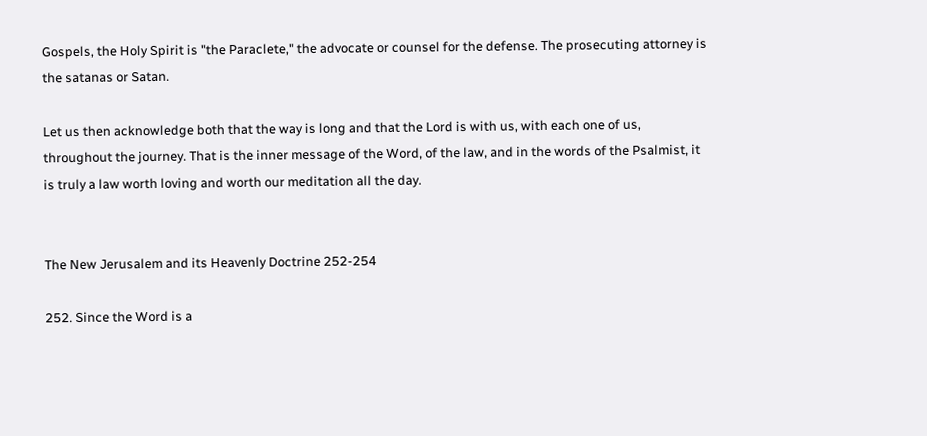Gospels, the Holy Spirit is "the Paraclete," the advocate or counsel for the defense. The prosecuting attorney is the satanas or Satan.

Let us then acknowledge both that the way is long and that the Lord is with us, with each one of us, throughout the journey. That is the inner message of the Word, of the law, and in the words of the Psalmist, it is truly a law worth loving and worth our meditation all the day.


The New Jerusalem and its Heavenly Doctrine 252-254

252. Since the Word is a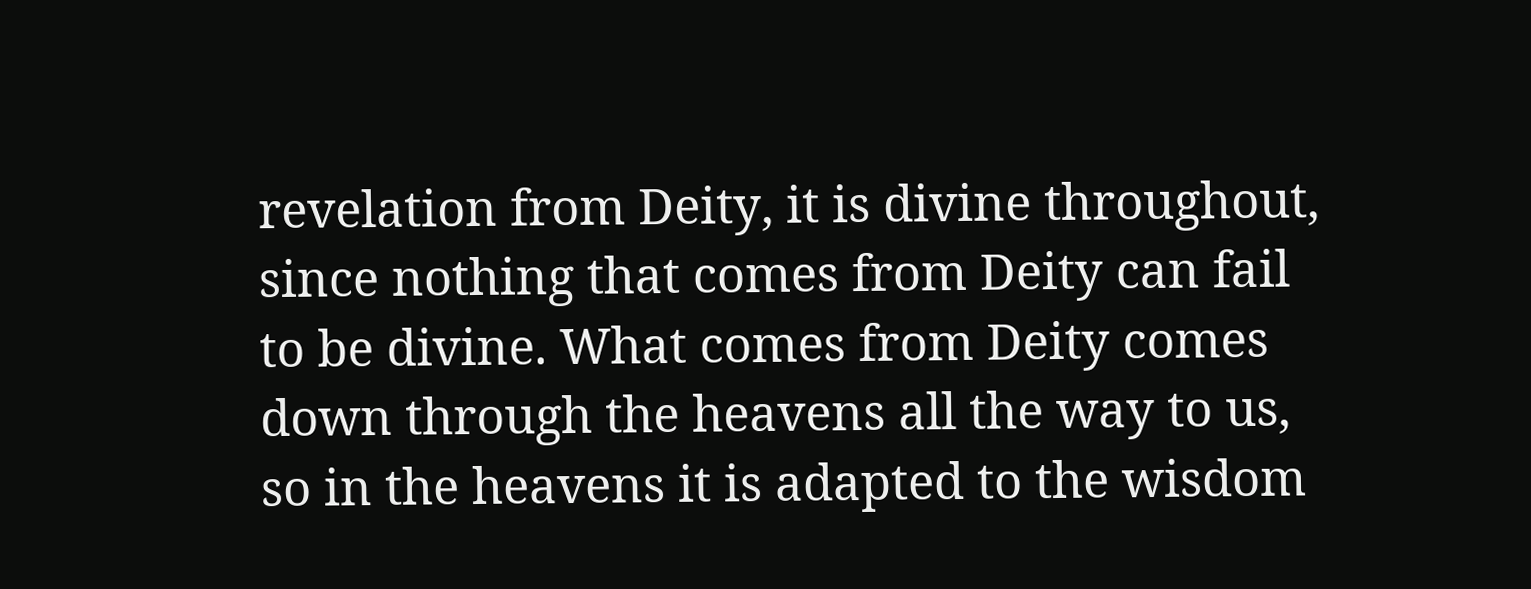revelation from Deity, it is divine throughout, since nothing that comes from Deity can fail to be divine. What comes from Deity comes down through the heavens all the way to us, so in the heavens it is adapted to the wisdom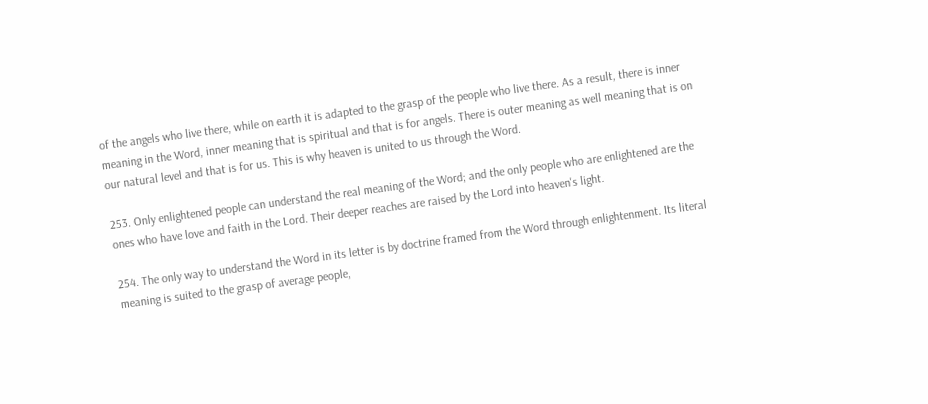of the angels who live there, while on earth it is adapted to the grasp of the people who live there. As a result, there is inner meaning in the Word, inner meaning that is spiritual and that is for angels. There is outer meaning as well meaning that is on our natural level and that is for us. This is why heaven is united to us through the Word.

253. Only enlightened people can understand the real meaning of the Word; and the only people who are enlightened are the ones who have love and faith in the Lord. Their deeper reaches are raised by the Lord into heaven's light.

254. The only way to understand the Word in its letter is by doctrine framed from the Word through enlightenment. Its literal meaning is suited to the grasp of average people,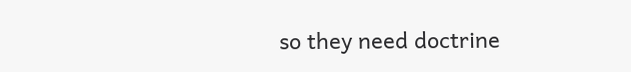so they need doctrine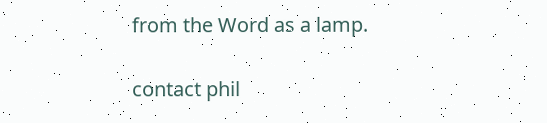from the Word as a lamp.

contact phil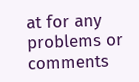at for any problems or comments